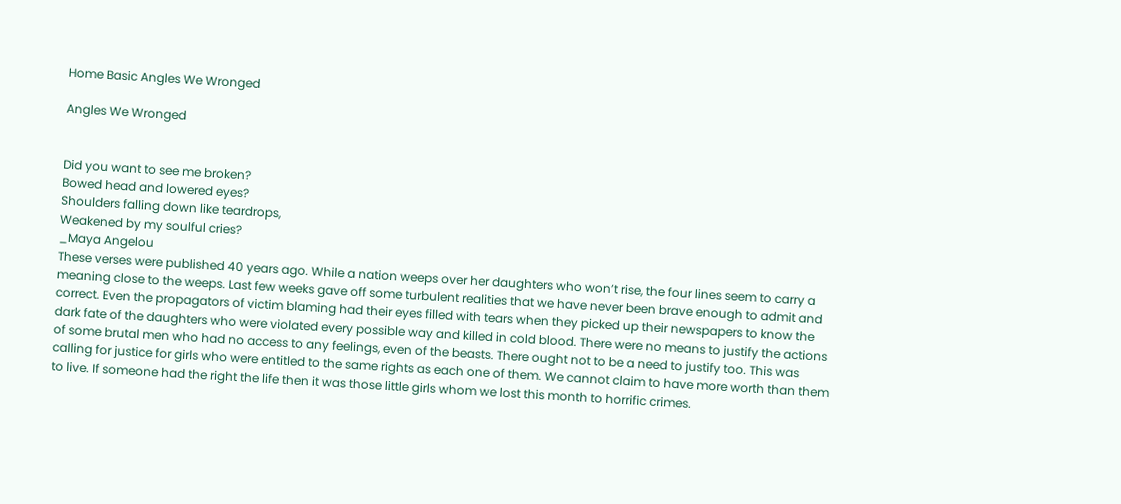Home Basic Angles We Wronged

Angles We Wronged


Did you want to see me broken?
Bowed head and lowered eyes?
Shoulders falling down like teardrops,
Weakened by my soulful cries?
_Maya Angelou
These verses were published 40 years ago. While a nation weeps over her daughters who won’t rise, the four lines seem to carry a meaning close to the weeps. Last few weeks gave off some turbulent realities that we have never been brave enough to admit and correct. Even the propagators of victim blaming had their eyes filled with tears when they picked up their newspapers to know the dark fate of the daughters who were violated every possible way and killed in cold blood. There were no means to justify the actions of some brutal men who had no access to any feelings, even of the beasts. There ought not to be a need to justify too. This was calling for justice for girls who were entitled to the same rights as each one of them. We cannot claim to have more worth than them to live. If someone had the right the life then it was those little girls whom we lost this month to horrific crimes.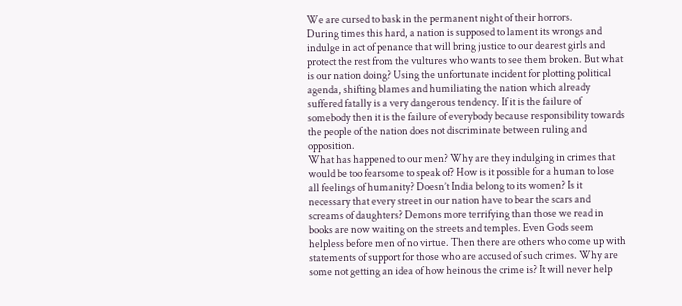We are cursed to bask in the permanent night of their horrors.
During times this hard, a nation is supposed to lament its wrongs and indulge in act of penance that will bring justice to our dearest girls and protect the rest from the vultures who wants to see them broken. But what is our nation doing? Using the unfortunate incident for plotting political agenda, shifting blames and humiliating the nation which already suffered fatally is a very dangerous tendency. If it is the failure of somebody then it is the failure of everybody because responsibility towards the people of the nation does not discriminate between ruling and opposition.
What has happened to our men? Why are they indulging in crimes that would be too fearsome to speak of? How is it possible for a human to lose all feelings of humanity? Doesn’t India belong to its women? Is it necessary that every street in our nation have to bear the scars and screams of daughters? Demons more terrifying than those we read in books are now waiting on the streets and temples. Even Gods seem helpless before men of no virtue. Then there are others who come up with statements of support for those who are accused of such crimes. Why are some not getting an idea of how heinous the crime is? It will never help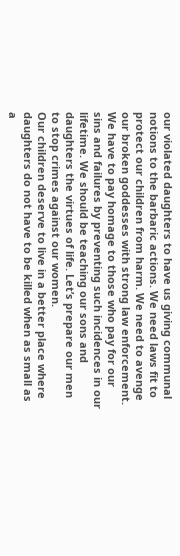our violated daughters to have us giving communal notions to the barbaric actions. We need laws fit to protect our children from harm. We need to avenge our broken goddesses with strong law enforcement. We have to pay homage to those who pay for our sins and failures by preventing such incidences in our lifetime. We should be teaching our sons and daughters the virtues of life. Let’s prepare our men to stop crimes against our women.
Our children deserve to live in a better place where daughters do not have to be killed when as small as a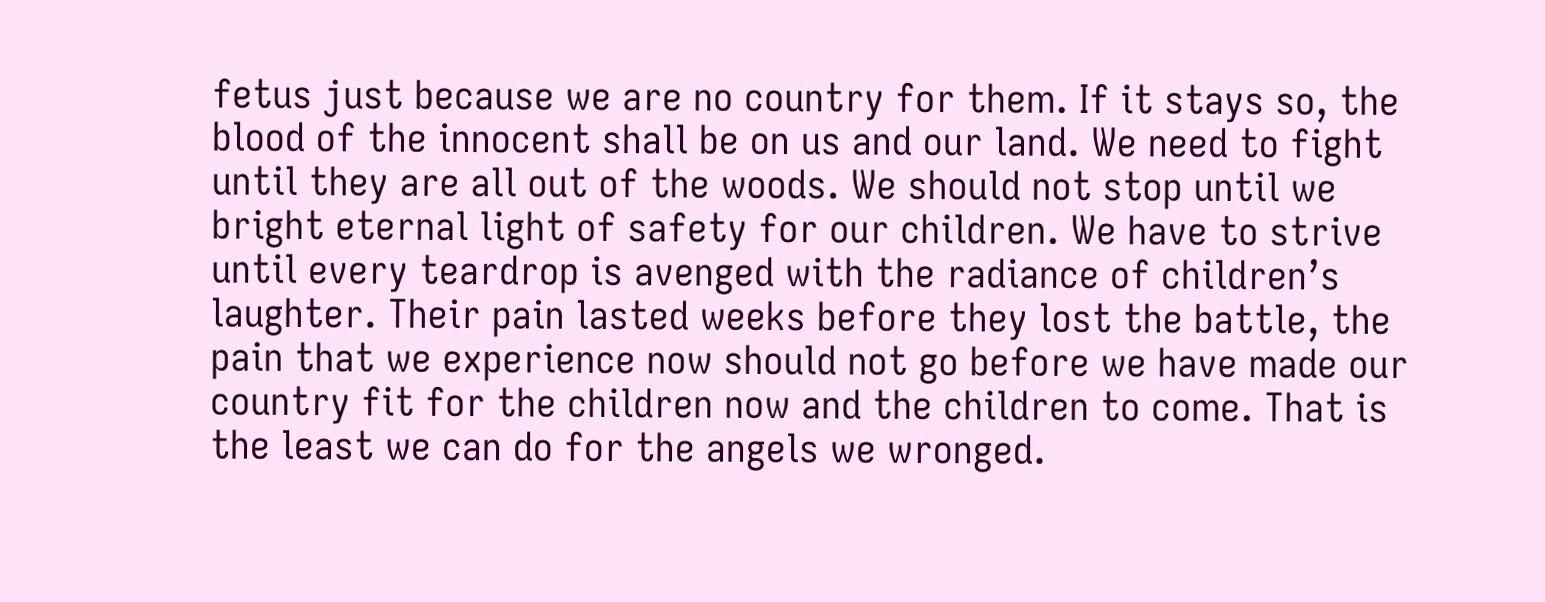fetus just because we are no country for them. If it stays so, the blood of the innocent shall be on us and our land. We need to fight until they are all out of the woods. We should not stop until we bright eternal light of safety for our children. We have to strive until every teardrop is avenged with the radiance of children’s laughter. Their pain lasted weeks before they lost the battle, the pain that we experience now should not go before we have made our country fit for the children now and the children to come. That is the least we can do for the angels we wronged.